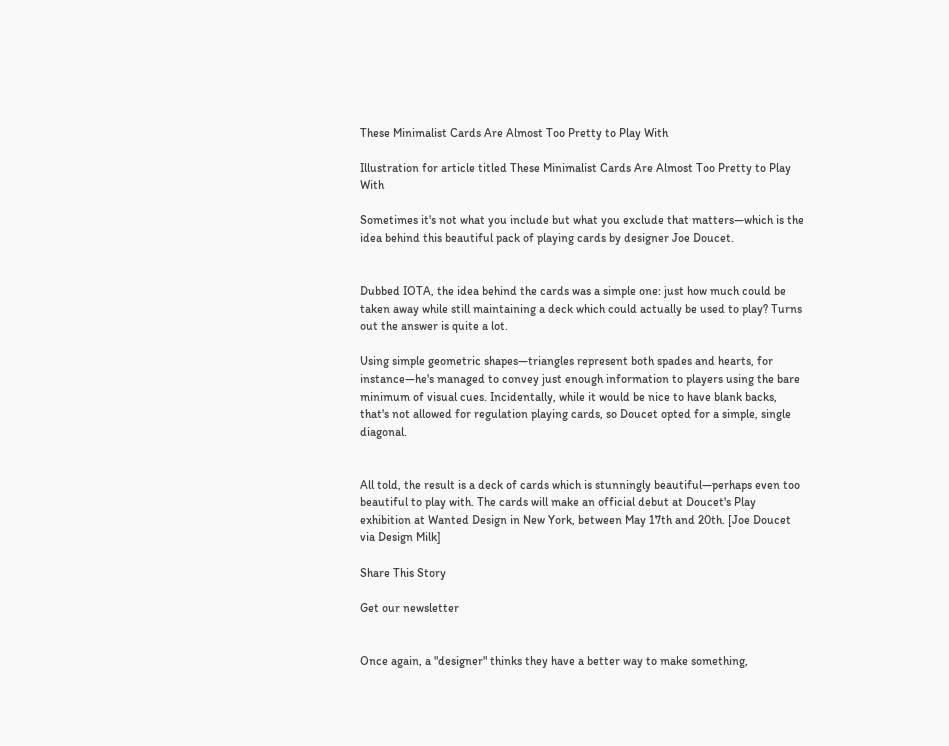These Minimalist Cards Are Almost Too Pretty to Play With

Illustration for article titled These Minimalist Cards Are Almost Too Pretty to Play With

Sometimes it's not what you include but what you exclude that matters—which is the idea behind this beautiful pack of playing cards by designer Joe Doucet.


Dubbed IOTA, the idea behind the cards was a simple one: just how much could be taken away while still maintaining a deck which could actually be used to play? Turns out the answer is quite a lot.

Using simple geometric shapes—triangles represent both spades and hearts, for instance—he's managed to convey just enough information to players using the bare minimum of visual cues. Incidentally, while it would be nice to have blank backs, that's not allowed for regulation playing cards, so Doucet opted for a simple, single diagonal.


All told, the result is a deck of cards which is stunningly beautiful—perhaps even too beautiful to play with. The cards will make an official debut at Doucet's Play exhibition at Wanted Design in New York, between May 17th and 20th. [Joe Doucet via Design Milk]

Share This Story

Get our newsletter


Once again, a "designer" thinks they have a better way to make something,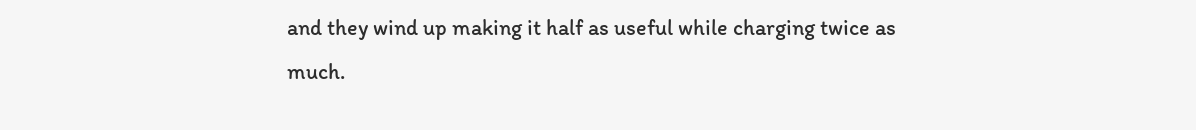and they wind up making it half as useful while charging twice as much.